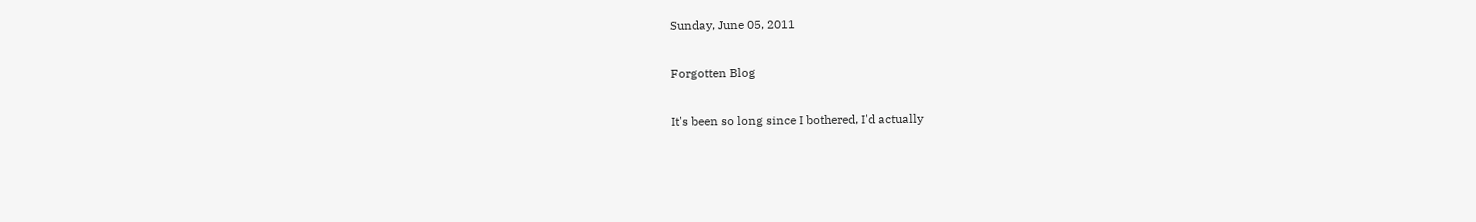Sunday, June 05, 2011

Forgotten Blog

It's been so long since I bothered, I'd actually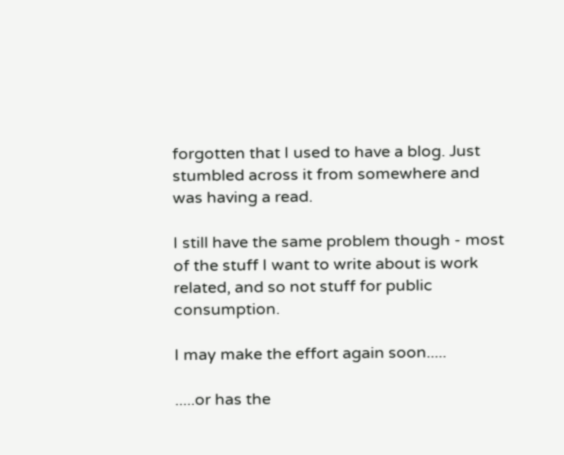forgotten that I used to have a blog. Just stumbled across it from somewhere and was having a read.

I still have the same problem though - most of the stuff I want to write about is work related, and so not stuff for public consumption.

I may make the effort again soon.....

.....or has the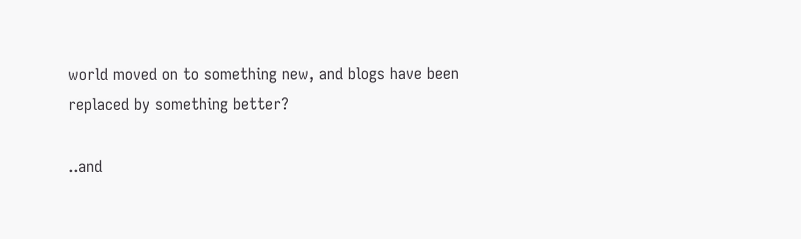world moved on to something new, and blogs have been replaced by something better?

..and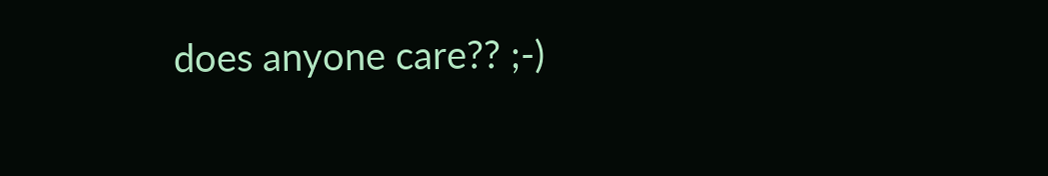does anyone care?? ;-)